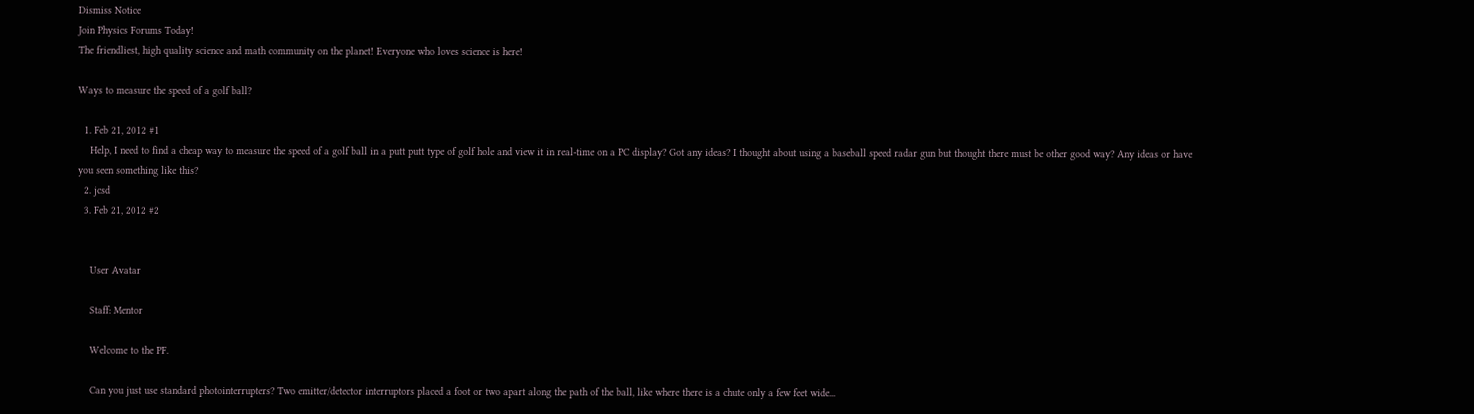Dismiss Notice
Join Physics Forums Today!
The friendliest, high quality science and math community on the planet! Everyone who loves science is here!

Ways to measure the speed of a golf ball?

  1. Feb 21, 2012 #1
    Help, I need to find a cheap way to measure the speed of a golf ball in a putt putt type of golf hole and view it in real-time on a PC display? Got any ideas? I thought about using a baseball speed radar gun but thought there must be other good way? Any ideas or have you seen something like this?
  2. jcsd
  3. Feb 21, 2012 #2


    User Avatar

    Staff: Mentor

    Welcome to the PF.

    Can you just use standard photointerrupters? Two emitter/detector interruptors placed a foot or two apart along the path of the ball, like where there is a chute only a few feet wide...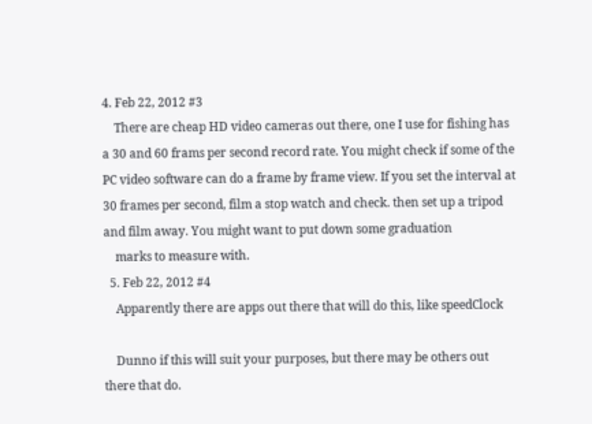4. Feb 22, 2012 #3
    There are cheap HD video cameras out there, one I use for fishing has a 30 and 60 frams per second record rate. You might check if some of the PC video software can do a frame by frame view. If you set the interval at 30 frames per second, film a stop watch and check. then set up a tripod and film away. You might want to put down some graduation
    marks to measure with.
  5. Feb 22, 2012 #4
    Apparently there are apps out there that will do this, like speedClock

    Dunno if this will suit your purposes, but there may be others out there that do.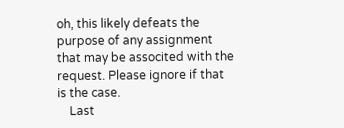oh, this likely defeats the purpose of any assignment that may be associted with the request. Please ignore if that is the case.
    Last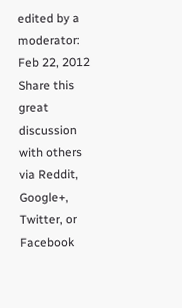edited by a moderator: Feb 22, 2012
Share this great discussion with others via Reddit, Google+, Twitter, or Facebook